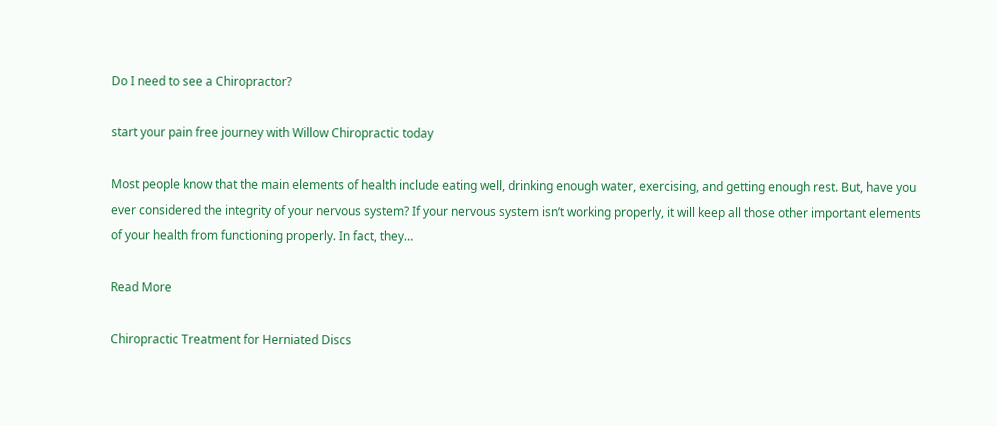Do I need to see a Chiropractor?

start your pain free journey with Willow Chiropractic today

Most people know that the main elements of health include eating well, drinking enough water, exercising, and getting enough rest. But, have you ever considered the integrity of your nervous system? If your nervous system isn’t working properly, it will keep all those other important elements of your health from functioning properly. In fact, they…

Read More

Chiropractic Treatment for Herniated Discs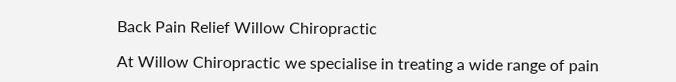Back Pain Relief Willow Chiropractic

At Willow Chiropractic we specialise in treating a wide range of pain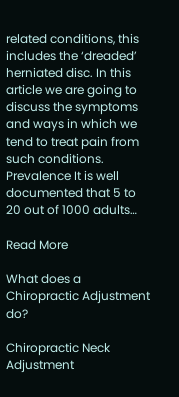related conditions, this includes the ‘dreaded’ herniated disc. In this article we are going to discuss the symptoms and ways in which we tend to treat pain from such conditions. Prevalence It is well documented that 5 to 20 out of 1000 adults…

Read More

What does a Chiropractic Adjustment do?

Chiropractic Neck Adjustment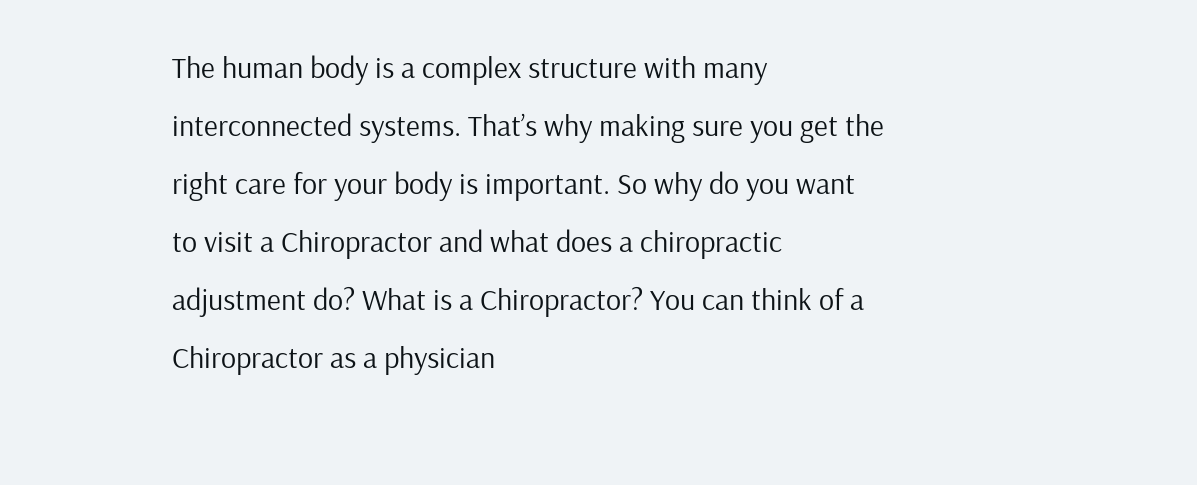The human body is a complex structure with many interconnected systems. That’s why making sure you get the right care for your body is important. So why do you want to visit a Chiropractor and what does a chiropractic adjustment do? What is a Chiropractor? You can think of a Chiropractor as a physician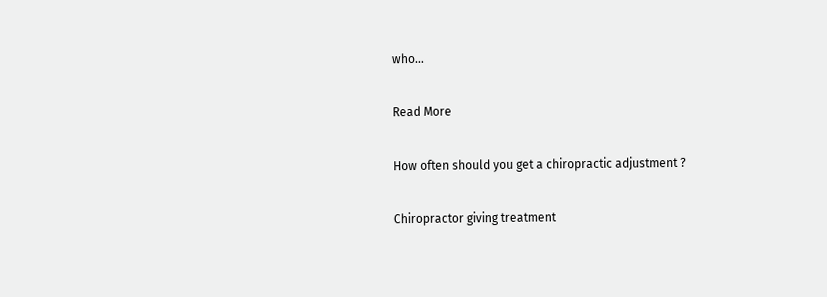who…

Read More

How often should you get a chiropractic adjustment ?

Chiropractor giving treatment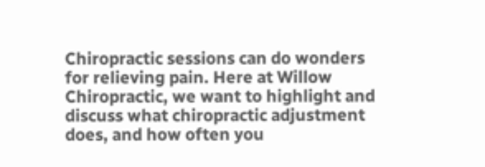Chiropractic sessions can do wonders for relieving pain. Here at Willow Chiropractic, we want to highlight and discuss what chiropractic adjustment does, and how often you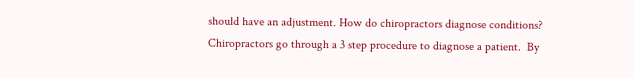should have an adjustment. How do chiropractors diagnose conditions? Chiropractors go through a 3 step procedure to diagnose a patient.  By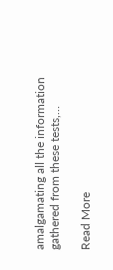amalgamating all the information gathered from these tests,…

Read More